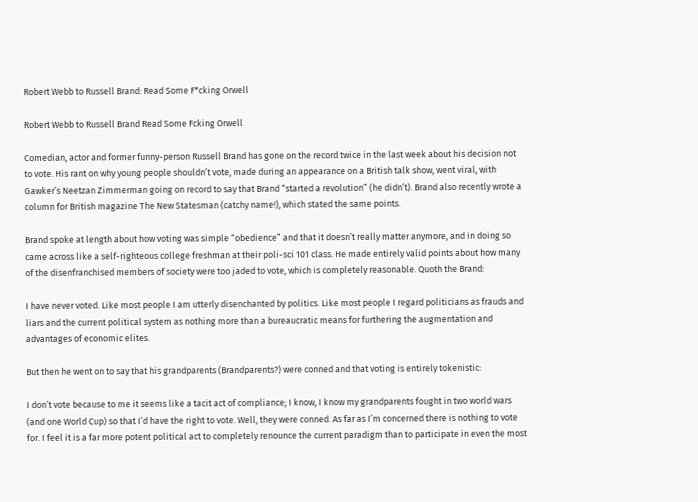Robert Webb to Russell Brand: Read Some F*cking Orwell

Robert Webb to Russell Brand Read Some Fcking Orwell

Comedian, actor and former funny-person Russell Brand has gone on the record twice in the last week about his decision not to vote. His rant on why young people shouldn’t vote, made during an appearance on a British talk show, went viral, with Gawker’s Neetzan Zimmerman going on record to say that Brand “started a revolution” (he didn’t). Brand also recently wrote a column for British magazine The New Statesman (catchy name!), which stated the same points.

Brand spoke at length about how voting was simple “obedience” and that it doesn’t really matter anymore, and in doing so came across like a self-righteous college freshman at their poli-sci 101 class. He made entirely valid points about how many of the disenfranchised members of society were too jaded to vote, which is completely reasonable. Quoth the Brand:

I have never voted. Like most people I am utterly disenchanted by politics. Like most people I regard politicians as frauds and liars and the current political system as nothing more than a bureaucratic means for furthering the augmentation and advantages of economic elites.

But then he went on to say that his grandparents (Brandparents?) were conned and that voting is entirely tokenistic:

I don’t vote because to me it seems like a tacit act of compliance; I know, I know my grandparents fought in two world wars (and one World Cup) so that I’d have the right to vote. Well, they were conned. As far as I’m concerned there is nothing to vote for. I feel it is a far more potent political act to completely renounce the current paradigm than to participate in even the most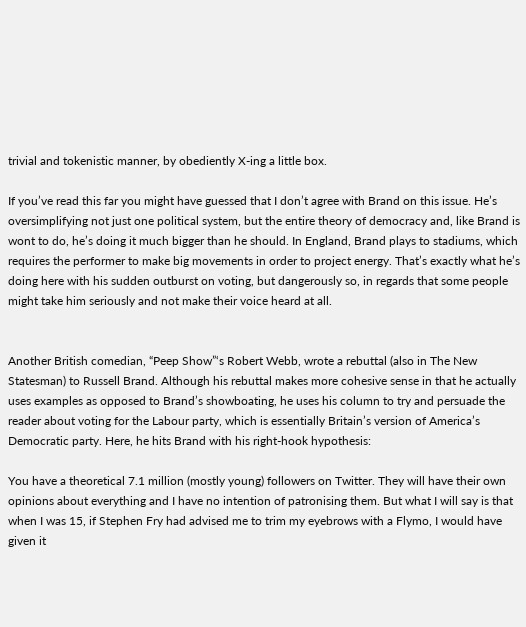trivial and tokenistic manner, by obediently X-ing a little box.

If you’ve read this far you might have guessed that I don’t agree with Brand on this issue. He’s oversimplifying not just one political system, but the entire theory of democracy and, like Brand is wont to do, he’s doing it much bigger than he should. In England, Brand plays to stadiums, which requires the performer to make big movements in order to project energy. That’s exactly what he’s doing here with his sudden outburst on voting, but dangerously so, in regards that some people might take him seriously and not make their voice heard at all.


Another British comedian, “Peep Show”‘s Robert Webb, wrote a rebuttal (also in The New Statesman) to Russell Brand. Although his rebuttal makes more cohesive sense in that he actually uses examples as opposed to Brand’s showboating, he uses his column to try and persuade the reader about voting for the Labour party, which is essentially Britain’s version of America’s Democratic party. Here, he hits Brand with his right-hook hypothesis:

You have a theoretical 7.1 million (mostly young) followers on Twitter. They will have their own opinions about everything and I have no intention of patronising them. But what I will say is that when I was 15, if Stephen Fry had advised me to trim my eyebrows with a Flymo, I would have given it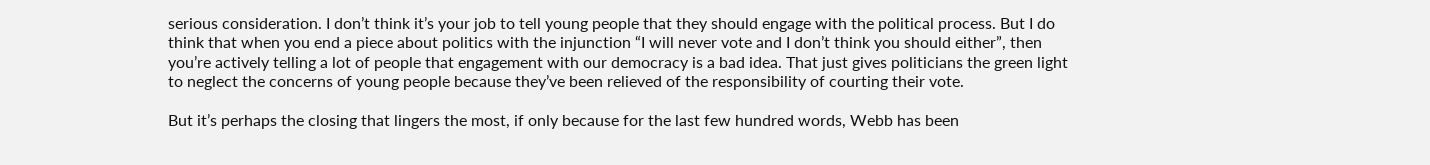serious consideration. I don’t think it’s your job to tell young people that they should engage with the political process. But I do think that when you end a piece about politics with the injunction “I will never vote and I don’t think you should either”, then you’re actively telling a lot of people that engagement with our democracy is a bad idea. That just gives politicians the green light to neglect the concerns of young people because they’ve been relieved of the responsibility of courting their vote.

But it’s perhaps the closing that lingers the most, if only because for the last few hundred words, Webb has been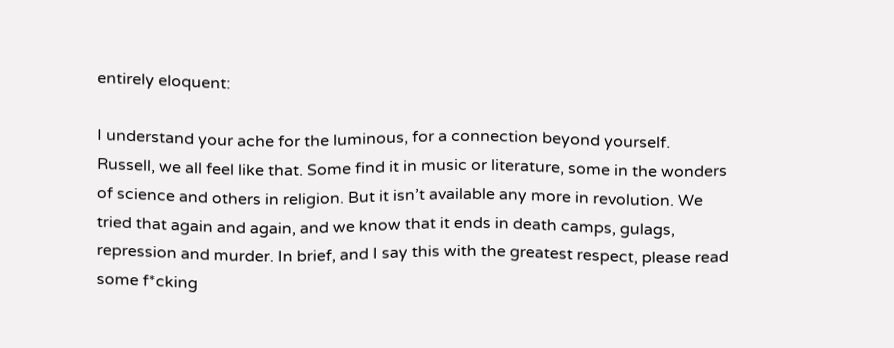entirely eloquent:

I understand your ache for the luminous, for a connection beyond yourself. Russell, we all feel like that. Some find it in music or literature, some in the wonders of science and others in religion. But it isn’t available any more in revolution. We tried that again and again, and we know that it ends in death camps, gulags, repression and murder. In brief, and I say this with the greatest respect, please read some f*cking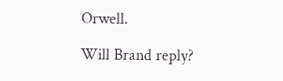Orwell.

Will Brand reply?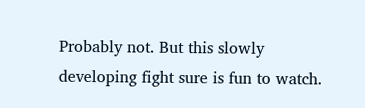Probably not. But this slowly developing fight sure is fun to watch.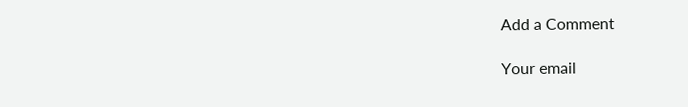Add a Comment

Your email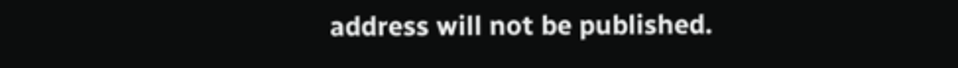address will not be published.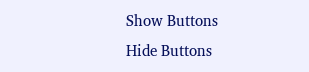Show Buttons
Hide Buttons